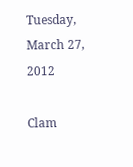Tuesday, March 27, 2012

Clam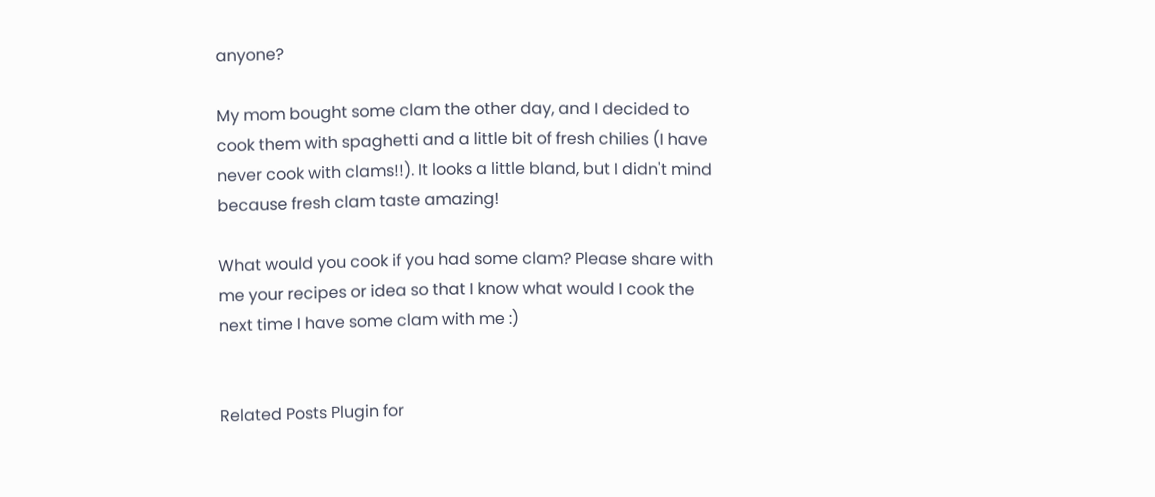anyone?

My mom bought some clam the other day, and I decided to cook them with spaghetti and a little bit of fresh chilies (I have never cook with clams!!). It looks a little bland, but I didn't mind because fresh clam taste amazing!

What would you cook if you had some clam? Please share with me your recipes or idea so that I know what would I cook the next time I have some clam with me :)


Related Posts Plugin for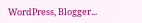WordPress, Blogger...